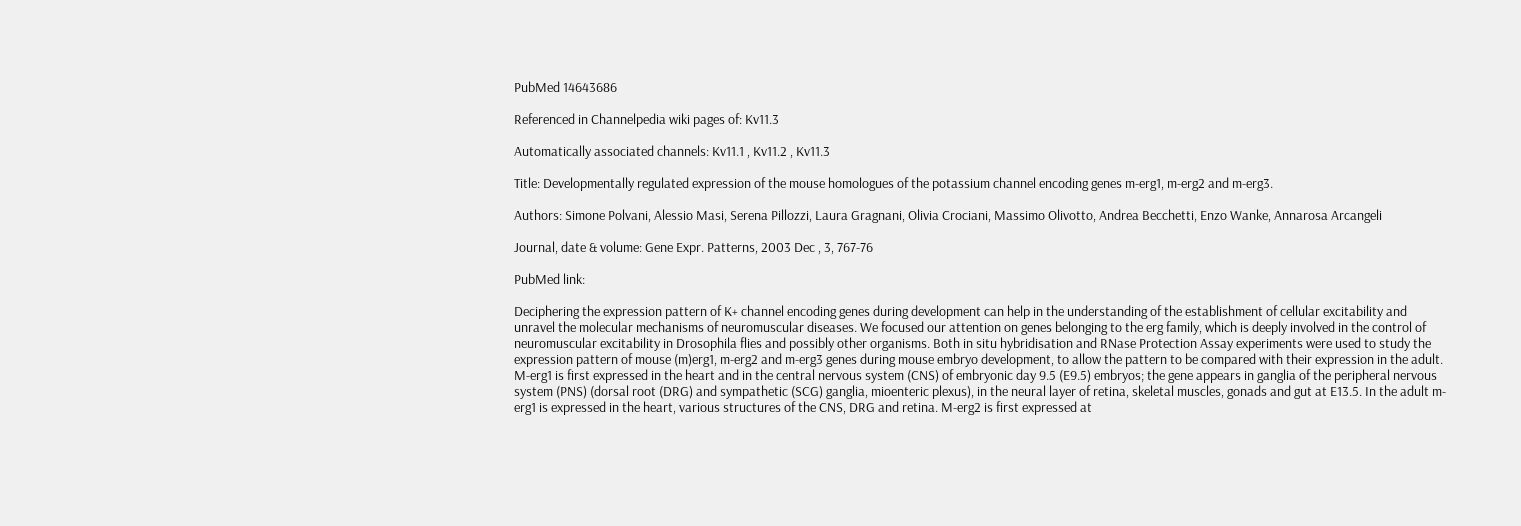PubMed 14643686

Referenced in Channelpedia wiki pages of: Kv11.3

Automatically associated channels: Kv11.1 , Kv11.2 , Kv11.3

Title: Developmentally regulated expression of the mouse homologues of the potassium channel encoding genes m-erg1, m-erg2 and m-erg3.

Authors: Simone Polvani, Alessio Masi, Serena Pillozzi, Laura Gragnani, Olivia Crociani, Massimo Olivotto, Andrea Becchetti, Enzo Wanke, Annarosa Arcangeli

Journal, date & volume: Gene Expr. Patterns, 2003 Dec , 3, 767-76

PubMed link:

Deciphering the expression pattern of K+ channel encoding genes during development can help in the understanding of the establishment of cellular excitability and unravel the molecular mechanisms of neuromuscular diseases. We focused our attention on genes belonging to the erg family, which is deeply involved in the control of neuromuscular excitability in Drosophila flies and possibly other organisms. Both in situ hybridisation and RNase Protection Assay experiments were used to study the expression pattern of mouse (m)erg1, m-erg2 and m-erg3 genes during mouse embryo development, to allow the pattern to be compared with their expression in the adult. M-erg1 is first expressed in the heart and in the central nervous system (CNS) of embryonic day 9.5 (E9.5) embryos; the gene appears in ganglia of the peripheral nervous system (PNS) (dorsal root (DRG) and sympathetic (SCG) ganglia, mioenteric plexus), in the neural layer of retina, skeletal muscles, gonads and gut at E13.5. In the adult m-erg1 is expressed in the heart, various structures of the CNS, DRG and retina. M-erg2 is first expressed at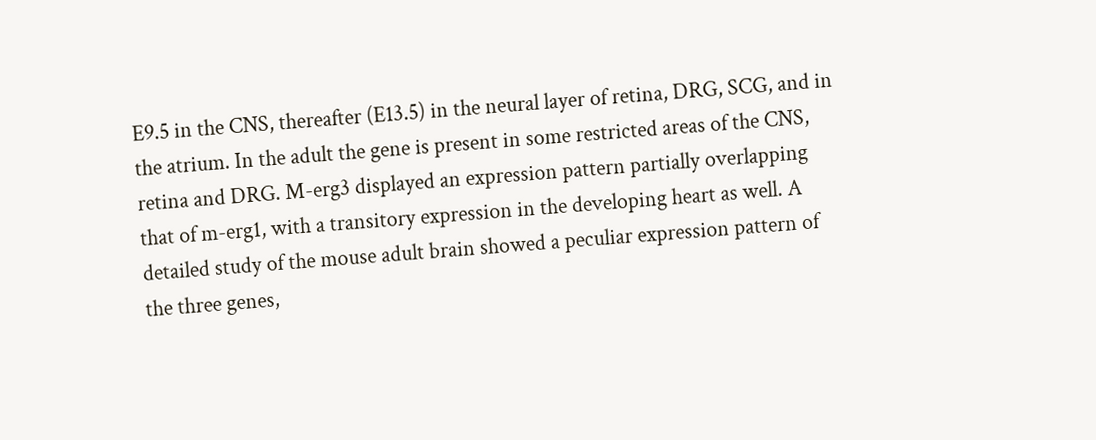E9.5 in the CNS, thereafter (E13.5) in the neural layer of retina, DRG, SCG, and in the atrium. In the adult the gene is present in some restricted areas of the CNS, retina and DRG. M-erg3 displayed an expression pattern partially overlapping that of m-erg1, with a transitory expression in the developing heart as well. A detailed study of the mouse adult brain showed a peculiar expression pattern of the three genes,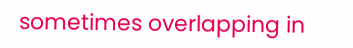sometimes overlapping in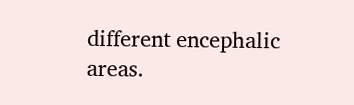different encephalic areas.